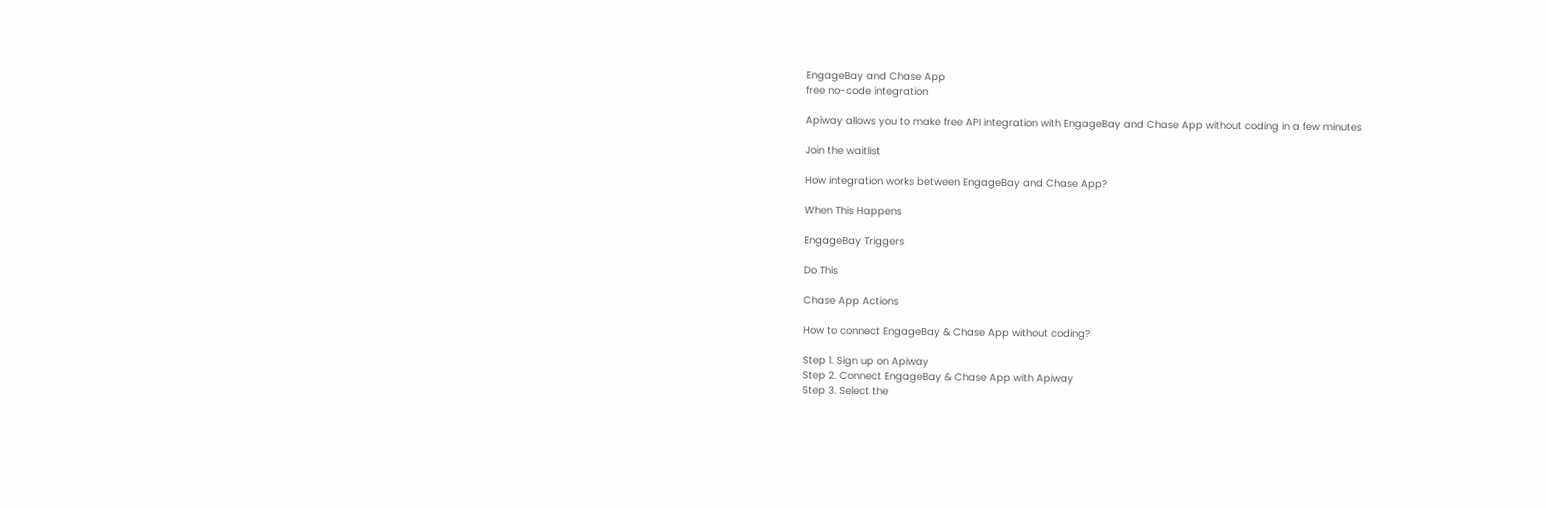EngageBay and Chase App
free no-code integration

Apiway allows you to make free API integration with EngageBay and Chase App without coding in a few minutes

Join the waitlist

How integration works between EngageBay and Chase App?

When This Happens

EngageBay Triggers

Do This

Chase App Actions

How to connect EngageBay & Chase App without coding?

Step 1. Sign up on Apiway
Step 2. Connect EngageBay & Chase App with Apiway
Step 3. Select the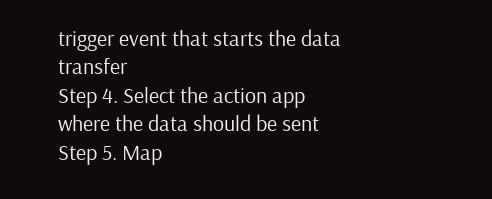trigger event that starts the data transfer
Step 4. Select the action app where the data should be sent
Step 5. Map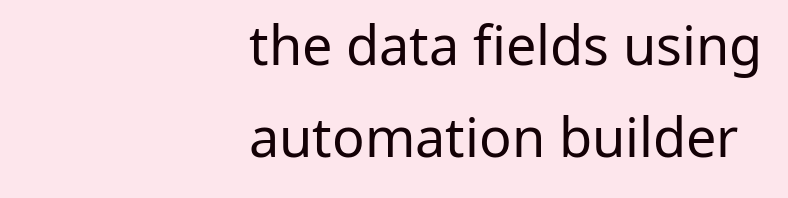the data fields using automation builder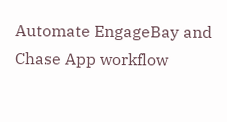Automate EngageBay and Chase App workflow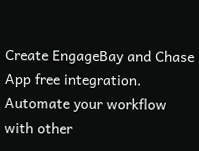Create EngageBay and Chase App free integration. Automate your workflow with other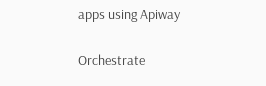apps using Apiway

Orchestrate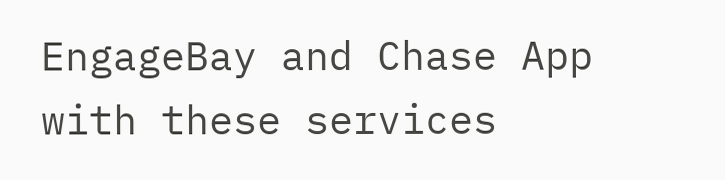EngageBay and Chase App with these services